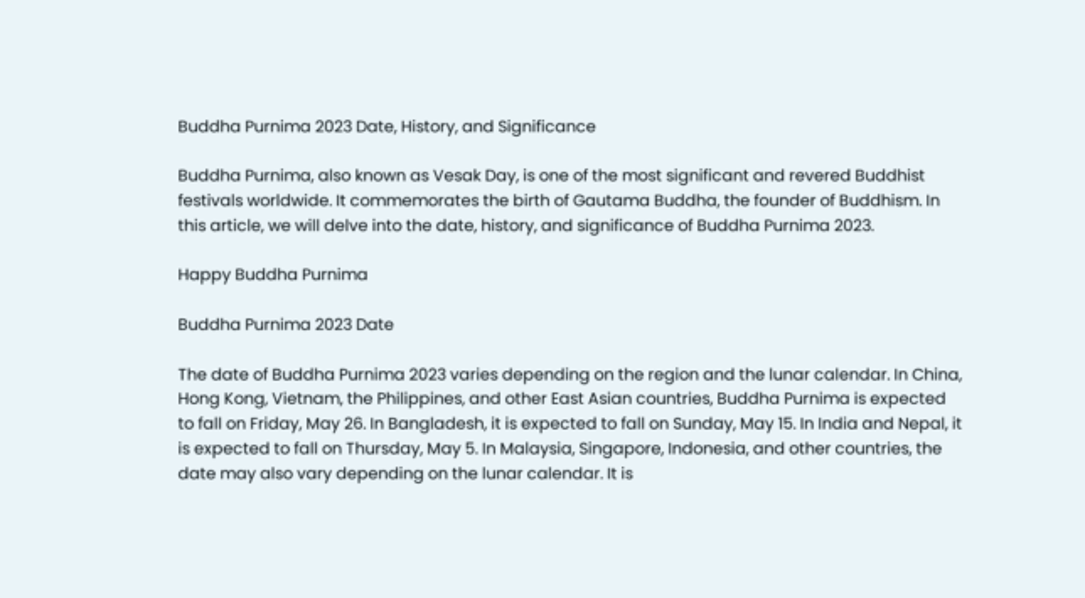Buddha Purnima 2023 Date, History, and Significance

Buddha Purnima, also known as Vesak Day, is one of the most significant and revered Buddhist festivals worldwide. It commemorates the birth of Gautama Buddha, the founder of Buddhism. In this article, we will delve into the date, history, and significance of Buddha Purnima 2023.

Happy Buddha Purnima

Buddha Purnima 2023 Date

The date of Buddha Purnima 2023 varies depending on the region and the lunar calendar. In China, Hong Kong, Vietnam, the Philippines, and other East Asian countries, Buddha Purnima is expected to fall on Friday, May 26. In Bangladesh, it is expected to fall on Sunday, May 15. In India and Nepal, it is expected to fall on Thursday, May 5. In Malaysia, Singapore, Indonesia, and other countries, the date may also vary depending on the lunar calendar. It is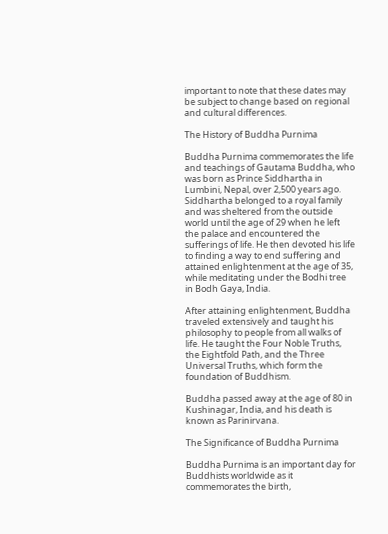important to note that these dates may be subject to change based on regional and cultural differences.

The History of Buddha Purnima

Buddha Purnima commemorates the life and teachings of Gautama Buddha, who was born as Prince Siddhartha in Lumbini, Nepal, over 2,500 years ago. Siddhartha belonged to a royal family and was sheltered from the outside world until the age of 29 when he left the palace and encountered the sufferings of life. He then devoted his life to finding a way to end suffering and attained enlightenment at the age of 35, while meditating under the Bodhi tree in Bodh Gaya, India.

After attaining enlightenment, Buddha traveled extensively and taught his philosophy to people from all walks of life. He taught the Four Noble Truths, the Eightfold Path, and the Three Universal Truths, which form the foundation of Buddhism.

Buddha passed away at the age of 80 in Kushinagar, India, and his death is known as Parinirvana.

The Significance of Buddha Purnima

Buddha Purnima is an important day for Buddhists worldwide as it commemorates the birth,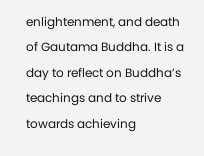enlightenment, and death of Gautama Buddha. It is a day to reflect on Buddha’s teachings and to strive towards achieving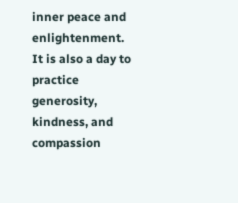inner peace and enlightenment. It is also a day to practice generosity, kindness, and compassion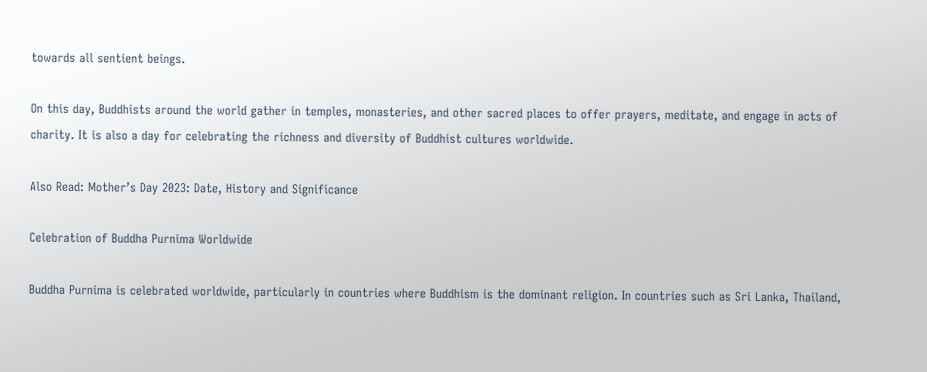towards all sentient beings.

On this day, Buddhists around the world gather in temples, monasteries, and other sacred places to offer prayers, meditate, and engage in acts of charity. It is also a day for celebrating the richness and diversity of Buddhist cultures worldwide.

Also Read: Mother’s Day 2023: Date, History and Significance

Celebration of Buddha Purnima Worldwide

Buddha Purnima is celebrated worldwide, particularly in countries where Buddhism is the dominant religion. In countries such as Sri Lanka, Thailand,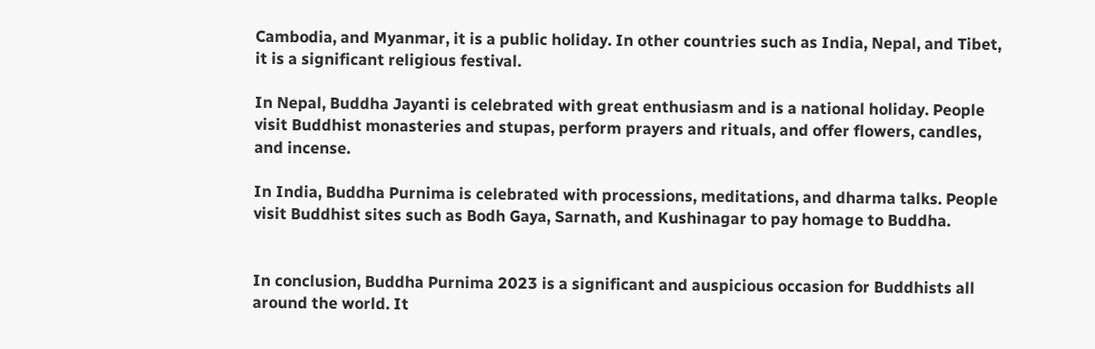Cambodia, and Myanmar, it is a public holiday. In other countries such as India, Nepal, and Tibet, it is a significant religious festival.

In Nepal, Buddha Jayanti is celebrated with great enthusiasm and is a national holiday. People visit Buddhist monasteries and stupas, perform prayers and rituals, and offer flowers, candles, and incense.

In India, Buddha Purnima is celebrated with processions, meditations, and dharma talks. People visit Buddhist sites such as Bodh Gaya, Sarnath, and Kushinagar to pay homage to Buddha.


In conclusion, Buddha Purnima 2023 is a significant and auspicious occasion for Buddhists all around the world. It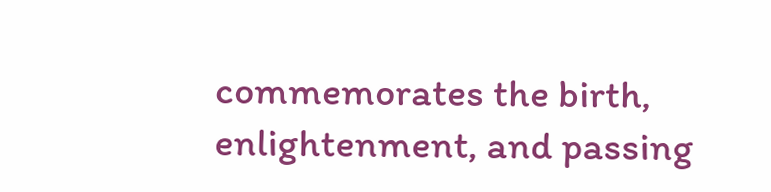commemorates the birth, enlightenment, and passing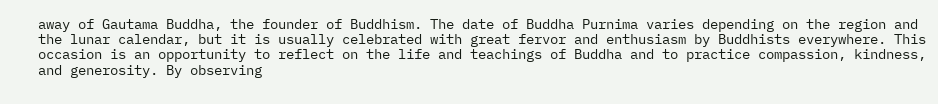away of Gautama Buddha, the founder of Buddhism. The date of Buddha Purnima varies depending on the region and the lunar calendar, but it is usually celebrated with great fervor and enthusiasm by Buddhists everywhere. This occasion is an opportunity to reflect on the life and teachings of Buddha and to practice compassion, kindness, and generosity. By observing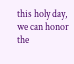this holy day, we can honor the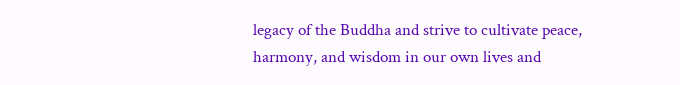legacy of the Buddha and strive to cultivate peace, harmony, and wisdom in our own lives and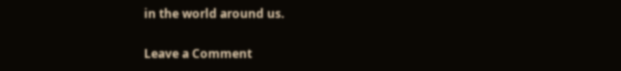in the world around us.

Leave a Comment